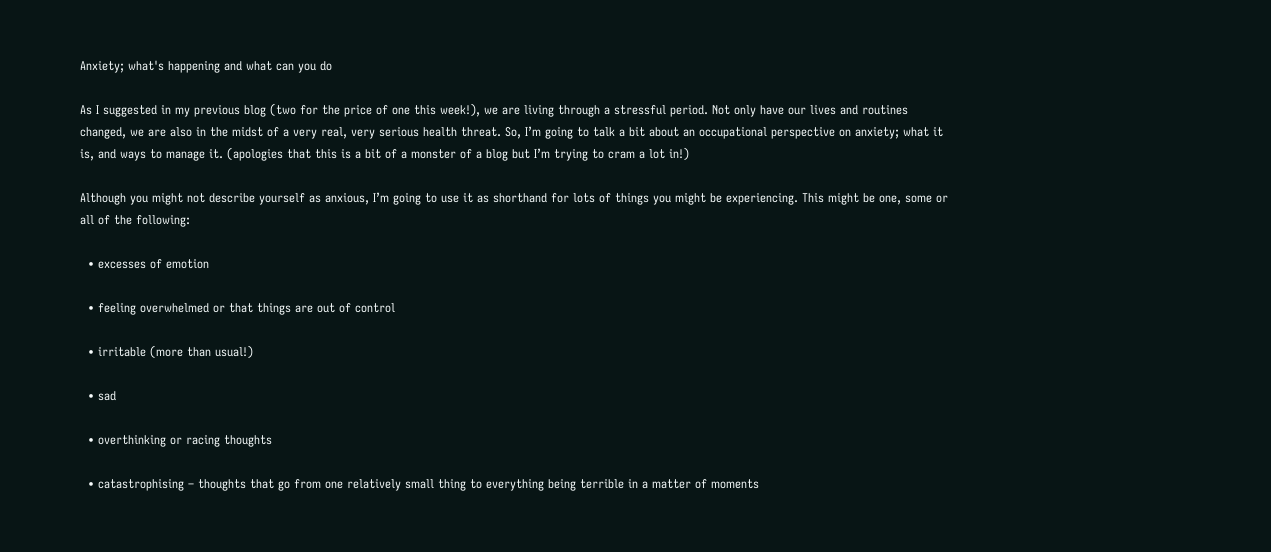Anxiety; what's happening and what can you do

As I suggested in my previous blog (two for the price of one this week!), we are living through a stressful period. Not only have our lives and routines changed, we are also in the midst of a very real, very serious health threat. So, I’m going to talk a bit about an occupational perspective on anxiety; what it is, and ways to manage it. (apologies that this is a bit of a monster of a blog but I’m trying to cram a lot in!)

Although you might not describe yourself as anxious, I’m going to use it as shorthand for lots of things you might be experiencing. This might be one, some or all of the following:

  • excesses of emotion

  • feeling overwhelmed or that things are out of control

  • irritable (more than usual!)

  • sad

  • overthinking or racing thoughts

  • catastrophising – thoughts that go from one relatively small thing to everything being terrible in a matter of moments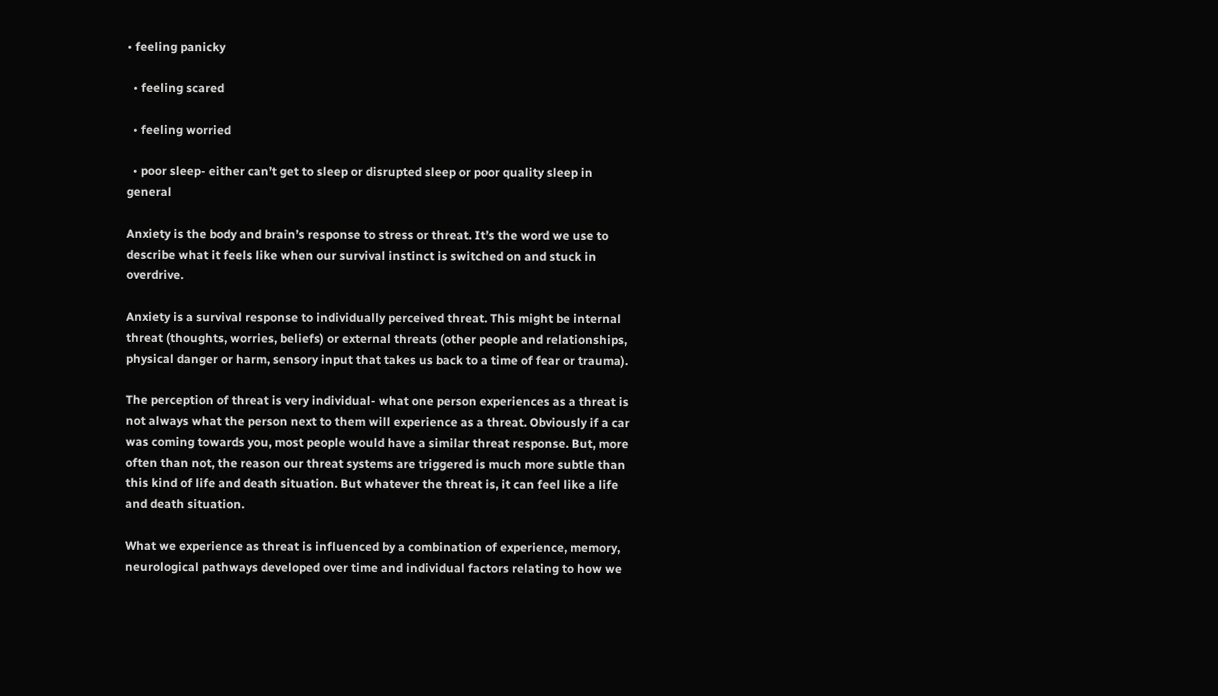• feeling panicky

  • feeling scared

  • feeling worried

  • poor sleep- either can’t get to sleep or disrupted sleep or poor quality sleep in general

Anxiety is the body and brain’s response to stress or threat. It’s the word we use to describe what it feels like when our survival instinct is switched on and stuck in overdrive.

Anxiety is a survival response to individually perceived threat. This might be internal threat (thoughts, worries, beliefs) or external threats (other people and relationships, physical danger or harm, sensory input that takes us back to a time of fear or trauma).

The perception of threat is very individual- what one person experiences as a threat is not always what the person next to them will experience as a threat. Obviously if a car was coming towards you, most people would have a similar threat response. But, more often than not, the reason our threat systems are triggered is much more subtle than this kind of life and death situation. But whatever the threat is, it can feel like a life and death situation.

What we experience as threat is influenced by a combination of experience, memory, neurological pathways developed over time and individual factors relating to how we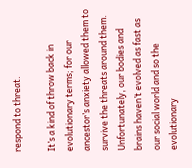respond to threat.

It’s a kind of throw back in evolutionary terms; for our ancestor’s anxiety allowed them to survive the threats around them. Unfortunately, our bodies and brains haven’t evolved as fast as our social world and so the evolutionary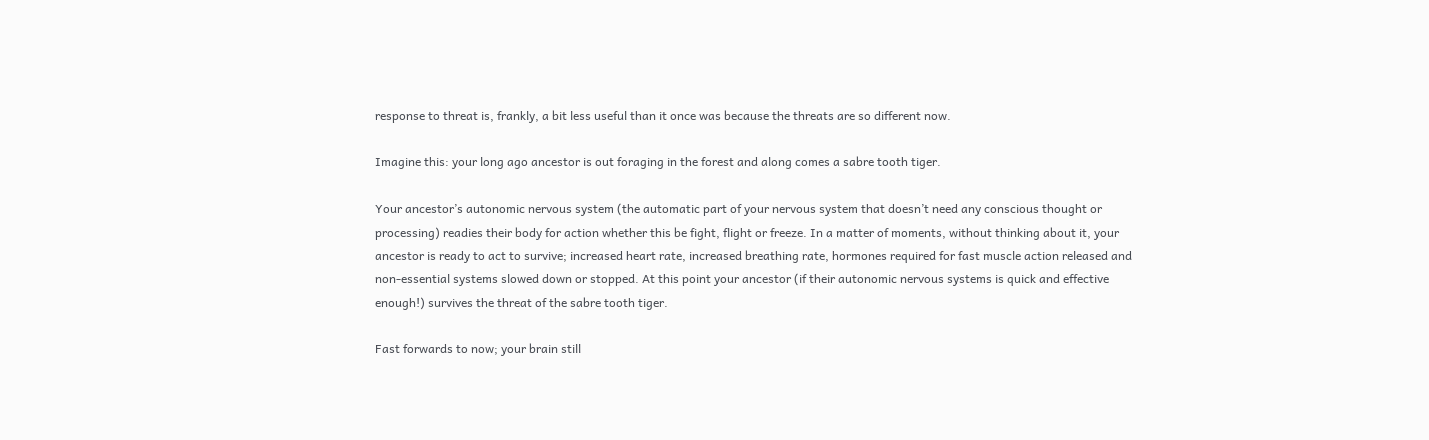response to threat is, frankly, a bit less useful than it once was because the threats are so different now.

Imagine this: your long ago ancestor is out foraging in the forest and along comes a sabre tooth tiger.

Your ancestor’s autonomic nervous system (the automatic part of your nervous system that doesn’t need any conscious thought or processing) readies their body for action whether this be fight, flight or freeze. In a matter of moments, without thinking about it, your ancestor is ready to act to survive; increased heart rate, increased breathing rate, hormones required for fast muscle action released and non-essential systems slowed down or stopped. At this point your ancestor (if their autonomic nervous systems is quick and effective enough!) survives the threat of the sabre tooth tiger.

Fast forwards to now; your brain still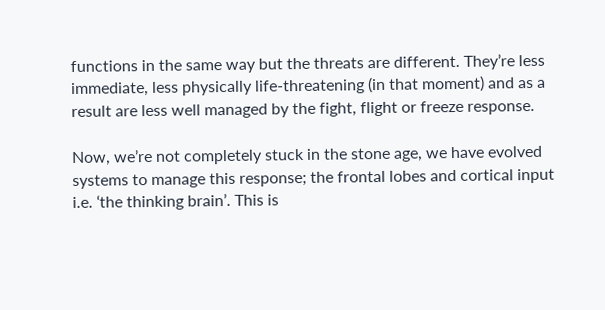functions in the same way but the threats are different. They’re less immediate, less physically life-threatening (in that moment) and as a result are less well managed by the fight, flight or freeze response.

Now, we’re not completely stuck in the stone age, we have evolved systems to manage this response; the frontal lobes and cortical input i.e. ‘the thinking brain’. This is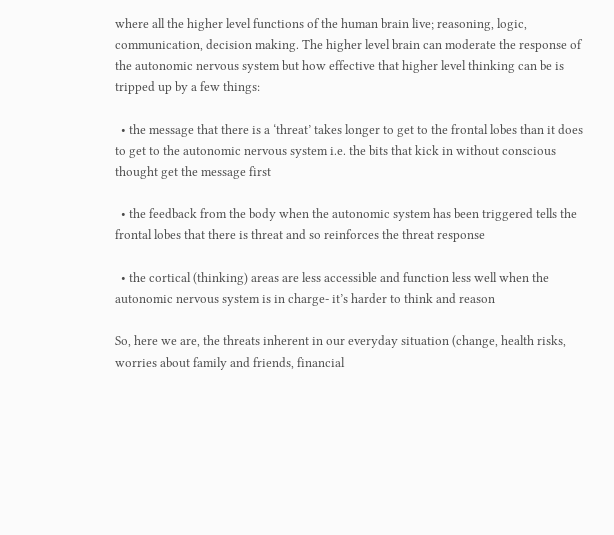where all the higher level functions of the human brain live; reasoning, logic, communication, decision making. The higher level brain can moderate the response of the autonomic nervous system but how effective that higher level thinking can be is tripped up by a few things:

  • the message that there is a ‘threat’ takes longer to get to the frontal lobes than it does to get to the autonomic nervous system i.e. the bits that kick in without conscious thought get the message first

  • the feedback from the body when the autonomic system has been triggered tells the frontal lobes that there is threat and so reinforces the threat response

  • the cortical (thinking) areas are less accessible and function less well when the autonomic nervous system is in charge- it’s harder to think and reason

So, here we are, the threats inherent in our everyday situation (change, health risks, worries about family and friends, financial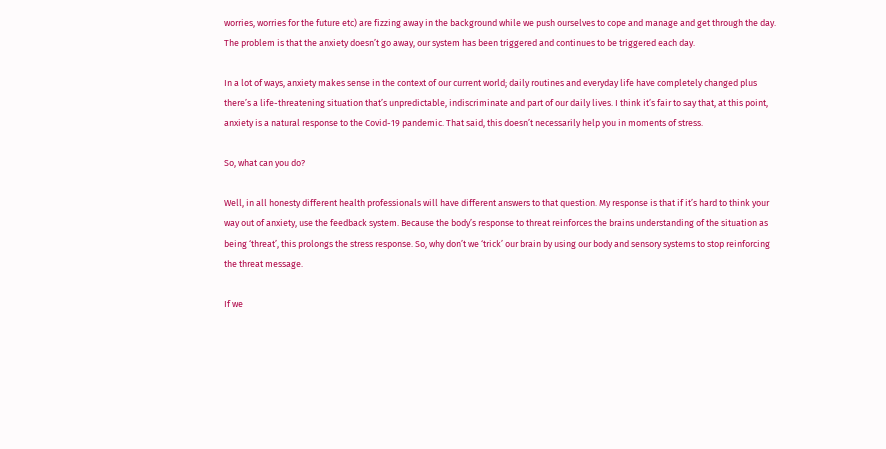worries, worries for the future etc) are fizzing away in the background while we push ourselves to cope and manage and get through the day. The problem is that the anxiety doesn’t go away, our system has been triggered and continues to be triggered each day.

In a lot of ways, anxiety makes sense in the context of our current world; daily routines and everyday life have completely changed plus there’s a life-threatening situation that’s unpredictable, indiscriminate and part of our daily lives. I think it’s fair to say that, at this point, anxiety is a natural response to the Covid-19 pandemic. That said, this doesn’t necessarily help you in moments of stress.

So, what can you do?

Well, in all honesty different health professionals will have different answers to that question. My response is that if it’s hard to think your way out of anxiety, use the feedback system. Because the body’s response to threat reinforces the brains understanding of the situation as being ‘threat’, this prolongs the stress response. So, why don’t we ‘trick’ our brain by using our body and sensory systems to stop reinforcing the threat message.

If we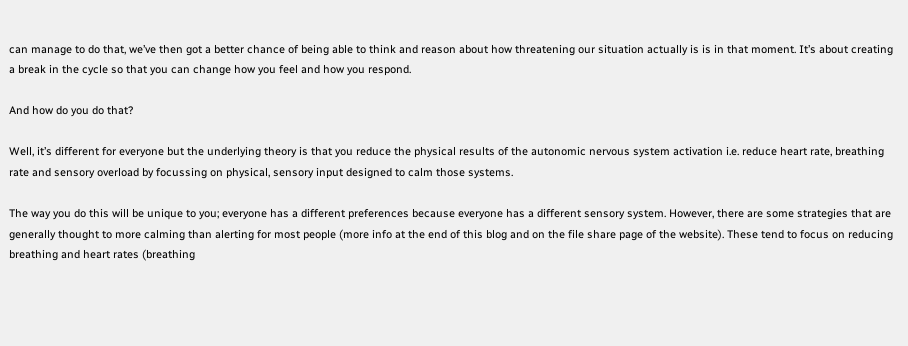can manage to do that, we’ve then got a better chance of being able to think and reason about how threatening our situation actually is is in that moment. It’s about creating a break in the cycle so that you can change how you feel and how you respond.

And how do you do that?

Well, it’s different for everyone but the underlying theory is that you reduce the physical results of the autonomic nervous system activation i.e. reduce heart rate, breathing rate and sensory overload by focussing on physical, sensory input designed to calm those systems.

The way you do this will be unique to you; everyone has a different preferences because everyone has a different sensory system. However, there are some strategies that are generally thought to more calming than alerting for most people (more info at the end of this blog and on the file share page of the website). These tend to focus on reducing breathing and heart rates (breathing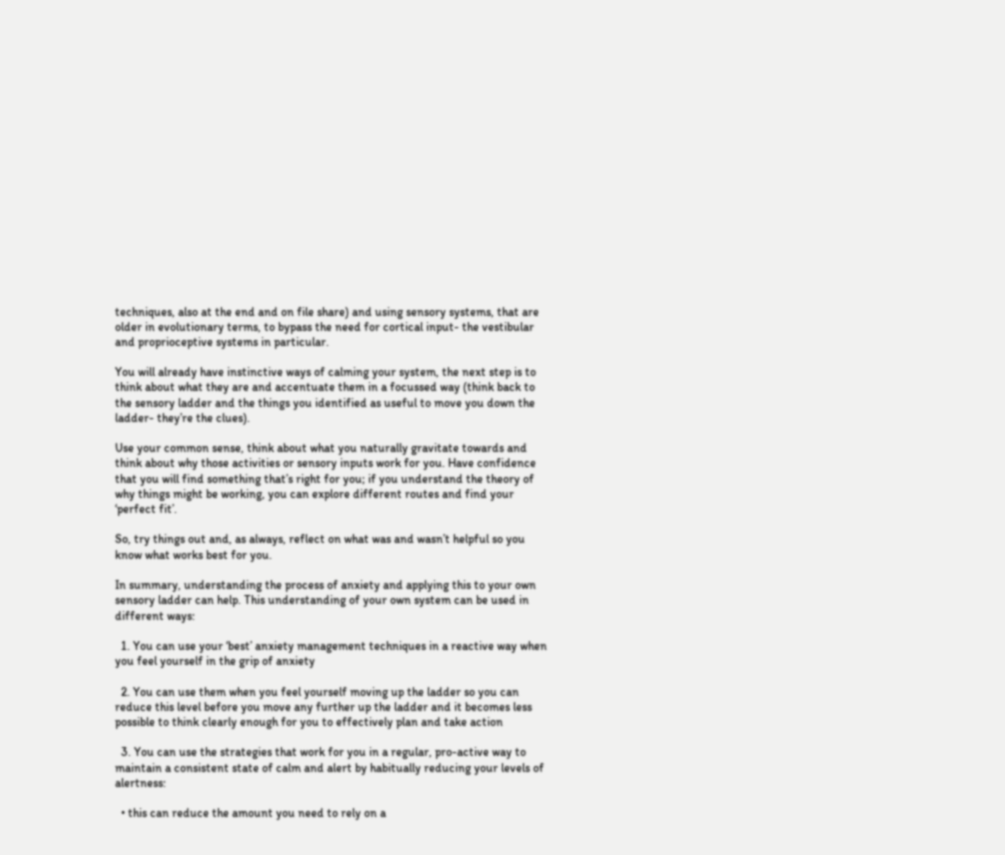techniques, also at the end and on file share) and using sensory systems, that are older in evolutionary terms, to bypass the need for cortical input- the vestibular and proprioceptive systems in particular.

You will already have instinctive ways of calming your system, the next step is to think about what they are and accentuate them in a focussed way (think back to the sensory ladder and the things you identified as useful to move you down the ladder- they’re the clues).

Use your common sense, think about what you naturally gravitate towards and think about why those activities or sensory inputs work for you. Have confidence that you will find something that’s right for you; if you understand the theory of why things might be working, you can explore different routes and find your ‘perfect fit’.

So, try things out and, as always, reflect on what was and wasn’t helpful so you know what works best for you.

In summary, understanding the process of anxiety and applying this to your own sensory ladder can help. This understanding of your own system can be used in different ways:

  1. You can use your ‘best’ anxiety management techniques in a reactive way when you feel yourself in the grip of anxiety

  2. You can use them when you feel yourself moving up the ladder so you can reduce this level before you move any further up the ladder and it becomes less possible to think clearly enough for you to effectively plan and take action

  3. You can use the strategies that work for you in a regular, pro-active way to maintain a consistent state of calm and alert by habitually reducing your levels of alertness:

  • this can reduce the amount you need to rely on a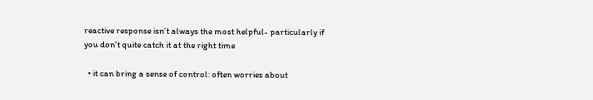reactive response isn’t always the most helpful- particularly if you don’t quite catch it at the right time

  • it can bring a sense of control: often worries about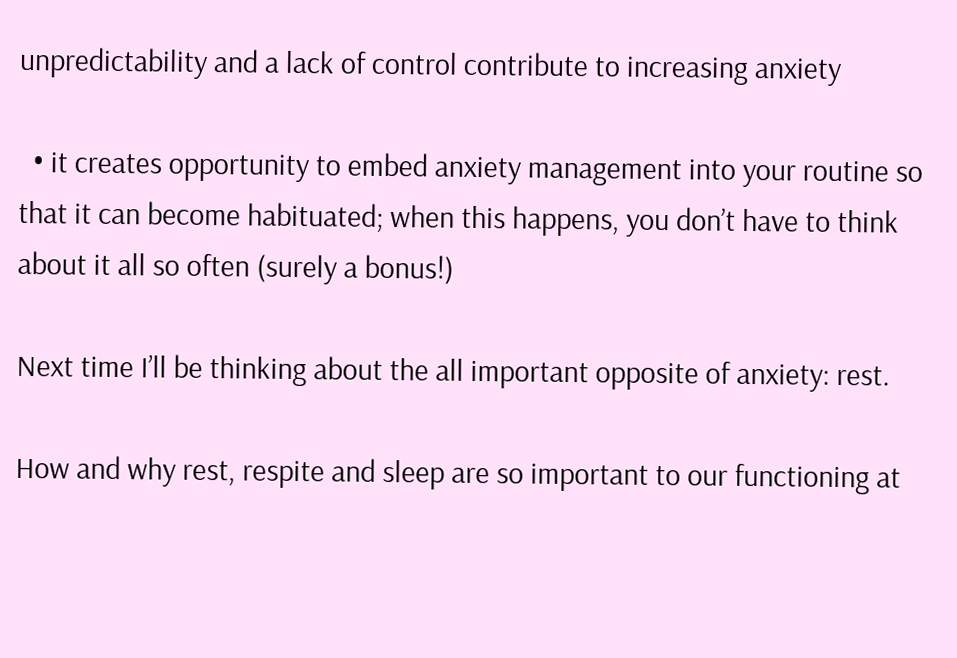unpredictability and a lack of control contribute to increasing anxiety

  • it creates opportunity to embed anxiety management into your routine so that it can become habituated; when this happens, you don’t have to think about it all so often (surely a bonus!)

Next time I’ll be thinking about the all important opposite of anxiety: rest.

How and why rest, respite and sleep are so important to our functioning at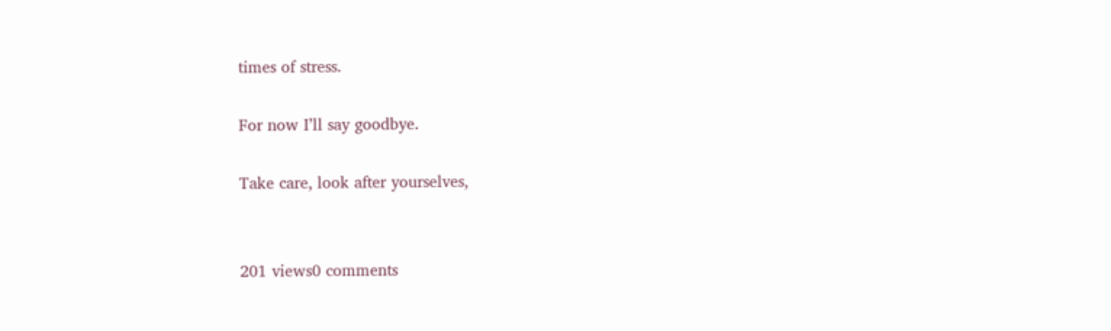times of stress.

For now I’ll say goodbye.

Take care, look after yourselves,


201 views0 comments